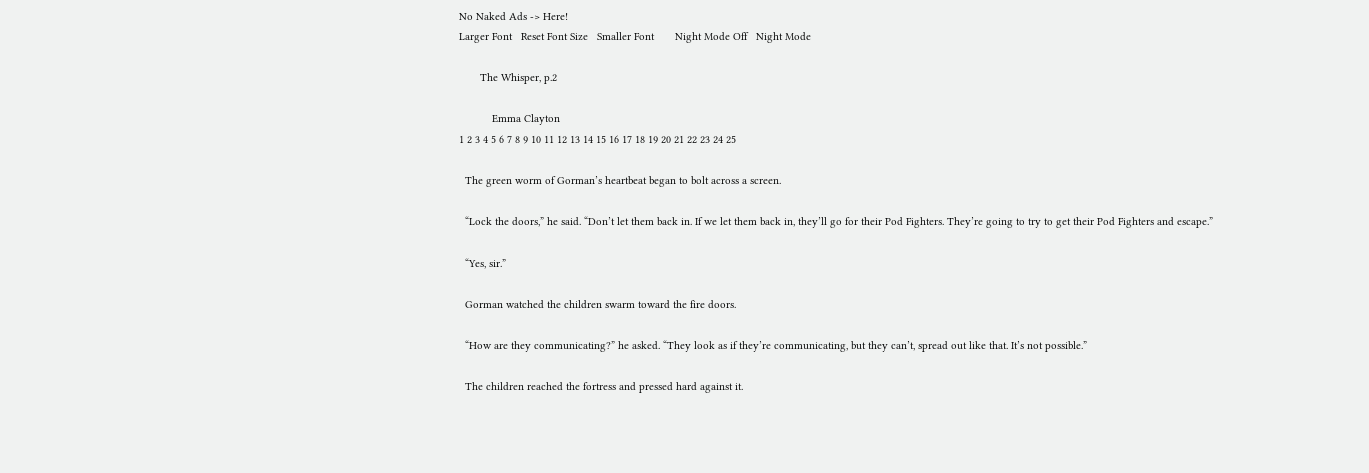No Naked Ads -> Here!
Larger Font   Reset Font Size   Smaller Font       Night Mode Off   Night Mode

       The Whisper, p.2

           Emma Clayton
1 2 3 4 5 6 7 8 9 10 11 12 13 14 15 16 17 18 19 20 21 22 23 24 25

  The green worm of Gorman’s heartbeat began to bolt across a screen.

  “Lock the doors,” he said. “Don’t let them back in. If we let them back in, they’ll go for their Pod Fighters. They’re going to try to get their Pod Fighters and escape.”

  “Yes, sir.”

  Gorman watched the children swarm toward the fire doors.

  “How are they communicating?” he asked. “They look as if they’re communicating, but they can’t, spread out like that. It’s not possible.”

  The children reached the fortress and pressed hard against it.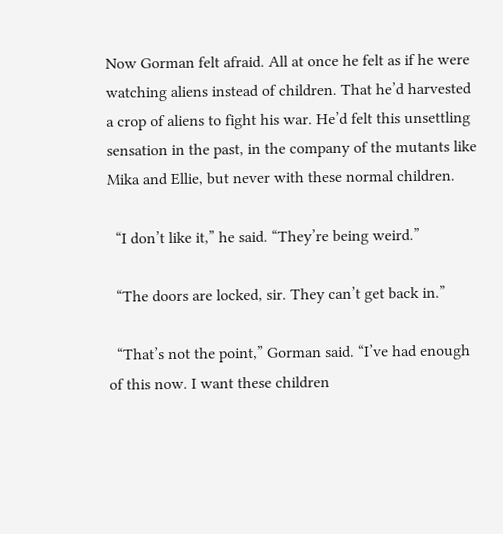Now Gorman felt afraid. All at once he felt as if he were watching aliens instead of children. That he’d harvested a crop of aliens to fight his war. He’d felt this unsettling sensation in the past, in the company of the mutants like Mika and Ellie, but never with these normal children.

  “I don’t like it,” he said. “They’re being weird.”

  “The doors are locked, sir. They can’t get back in.”

  “That’s not the point,” Gorman said. “I’ve had enough of this now. I want these children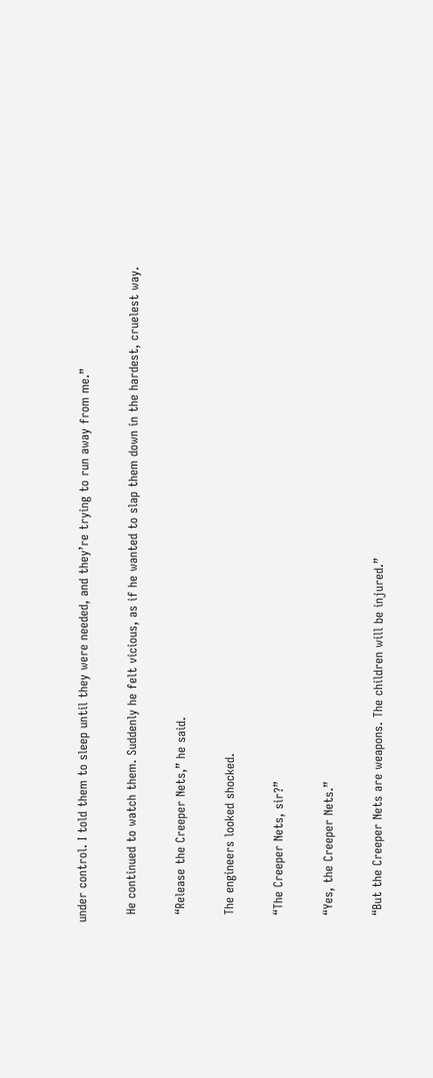under control. I told them to sleep until they were needed, and they’re trying to run away from me.”

  He continued to watch them. Suddenly he felt vicious, as if he wanted to slap them down in the hardest, cruelest way.

  “Release the Creeper Nets,” he said.

  The engineers looked shocked.

  “The Creeper Nets, sir?”

  “Yes, the Creeper Nets.”

  “But the Creeper Nets are weapons. The children will be injured.”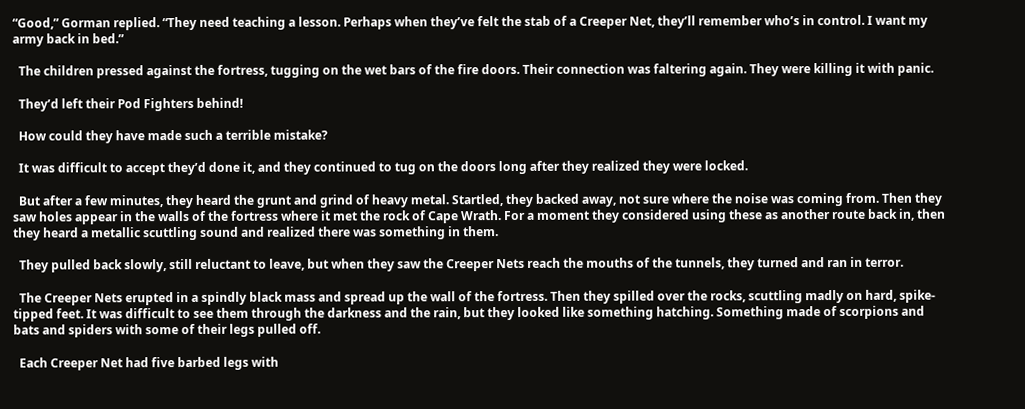“Good,” Gorman replied. “They need teaching a lesson. Perhaps when they’ve felt the stab of a Creeper Net, they’ll remember who’s in control. I want my army back in bed.”

  The children pressed against the fortress, tugging on the wet bars of the fire doors. Their connection was faltering again. They were killing it with panic.

  They’d left their Pod Fighters behind!

  How could they have made such a terrible mistake?

  It was difficult to accept they’d done it, and they continued to tug on the doors long after they realized they were locked.

  But after a few minutes, they heard the grunt and grind of heavy metal. Startled, they backed away, not sure where the noise was coming from. Then they saw holes appear in the walls of the fortress where it met the rock of Cape Wrath. For a moment they considered using these as another route back in, then they heard a metallic scuttling sound and realized there was something in them.

  They pulled back slowly, still reluctant to leave, but when they saw the Creeper Nets reach the mouths of the tunnels, they turned and ran in terror.

  The Creeper Nets erupted in a spindly black mass and spread up the wall of the fortress. Then they spilled over the rocks, scuttling madly on hard, spike-tipped feet. It was difficult to see them through the darkness and the rain, but they looked like something hatching. Something made of scorpions and bats and spiders with some of their legs pulled off.

  Each Creeper Net had five barbed legs with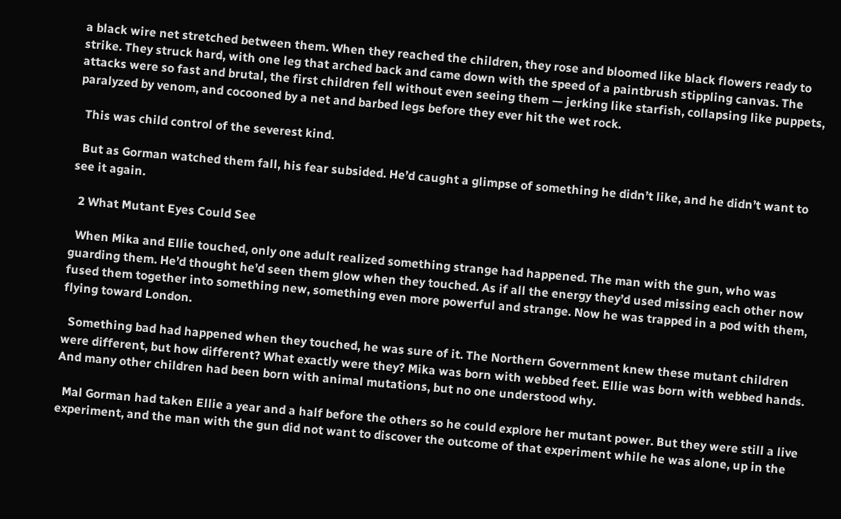a black wire net stretched between them. When they reached the children, they rose and bloomed like black flowers ready to strike. They struck hard, with one leg that arched back and came down with the speed of a paintbrush stippling canvas. The attacks were so fast and brutal, the first children fell without even seeing them — jerking like starfish, collapsing like puppets, paralyzed by venom, and cocooned by a net and barbed legs before they ever hit the wet rock.

  This was child control of the severest kind.

  But as Gorman watched them fall, his fear subsided. He’d caught a glimpse of something he didn’t like, and he didn’t want to see it again.

  2 What Mutant Eyes Could See

  When Mika and Ellie touched, only one adult realized something strange had happened. The man with the gun, who was guarding them. He’d thought he’d seen them glow when they touched. As if all the energy they’d used missing each other now fused them together into something new, something even more powerful and strange. Now he was trapped in a pod with them, flying toward London.

  Something bad had happened when they touched, he was sure of it. The Northern Government knew these mutant children were different, but how different? What exactly were they? Mika was born with webbed feet. Ellie was born with webbed hands. And many other children had been born with animal mutations, but no one understood why.

  Mal Gorman had taken Ellie a year and a half before the others so he could explore her mutant power. But they were still a live experiment, and the man with the gun did not want to discover the outcome of that experiment while he was alone, up in the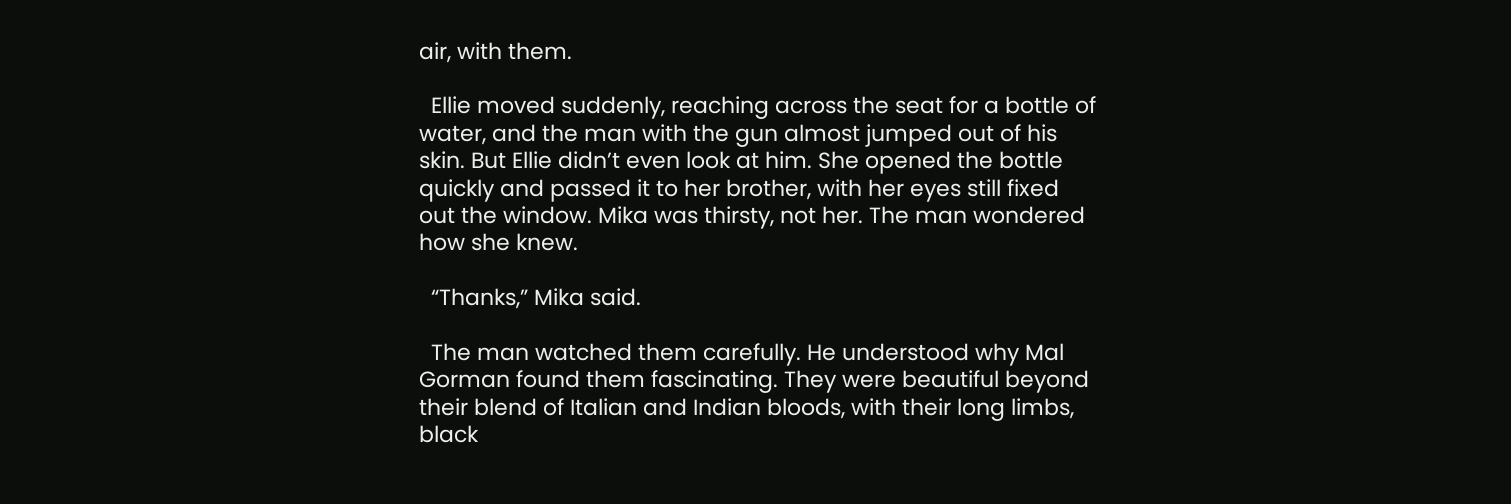air, with them.

  Ellie moved suddenly, reaching across the seat for a bottle of water, and the man with the gun almost jumped out of his skin. But Ellie didn’t even look at him. She opened the bottle quickly and passed it to her brother, with her eyes still fixed out the window. Mika was thirsty, not her. The man wondered how she knew.

  “Thanks,” Mika said.

  The man watched them carefully. He understood why Mal Gorman found them fascinating. They were beautiful beyond their blend of Italian and Indian bloods, with their long limbs, black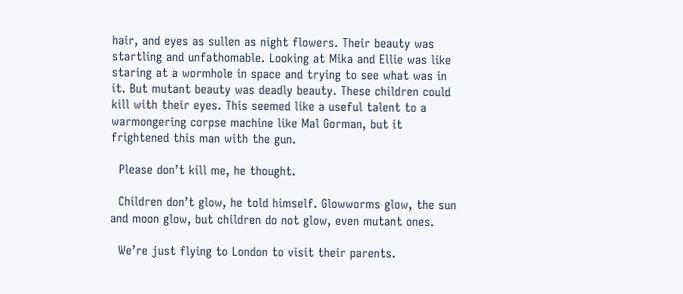hair, and eyes as sullen as night flowers. Their beauty was startling and unfathomable. Looking at Mika and Ellie was like staring at a wormhole in space and trying to see what was in it. But mutant beauty was deadly beauty. These children could kill with their eyes. This seemed like a useful talent to a warmongering corpse machine like Mal Gorman, but it frightened this man with the gun.

  Please don’t kill me, he thought.

  Children don’t glow, he told himself. Glowworms glow, the sun and moon glow, but children do not glow, even mutant ones.

  We’re just flying to London to visit their parents.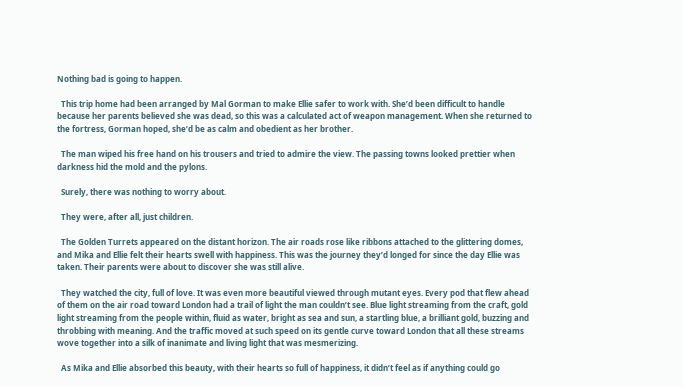Nothing bad is going to happen.

  This trip home had been arranged by Mal Gorman to make Ellie safer to work with. She’d been difficult to handle because her parents believed she was dead, so this was a calculated act of weapon management. When she returned to the fortress, Gorman hoped, she’d be as calm and obedient as her brother.

  The man wiped his free hand on his trousers and tried to admire the view. The passing towns looked prettier when darkness hid the mold and the pylons.

  Surely, there was nothing to worry about.

  They were, after all, just children.

  The Golden Turrets appeared on the distant horizon. The air roads rose like ribbons attached to the glittering domes, and Mika and Ellie felt their hearts swell with happiness. This was the journey they’d longed for since the day Ellie was taken. Their parents were about to discover she was still alive.

  They watched the city, full of love. It was even more beautiful viewed through mutant eyes. Every pod that flew ahead of them on the air road toward London had a trail of light the man couldn’t see. Blue light streaming from the craft, gold light streaming from the people within, fluid as water, bright as sea and sun, a startling blue, a brilliant gold, buzzing and throbbing with meaning. And the traffic moved at such speed on its gentle curve toward London that all these streams wove together into a silk of inanimate and living light that was mesmerizing.

  As Mika and Ellie absorbed this beauty, with their hearts so full of happiness, it didn’t feel as if anything could go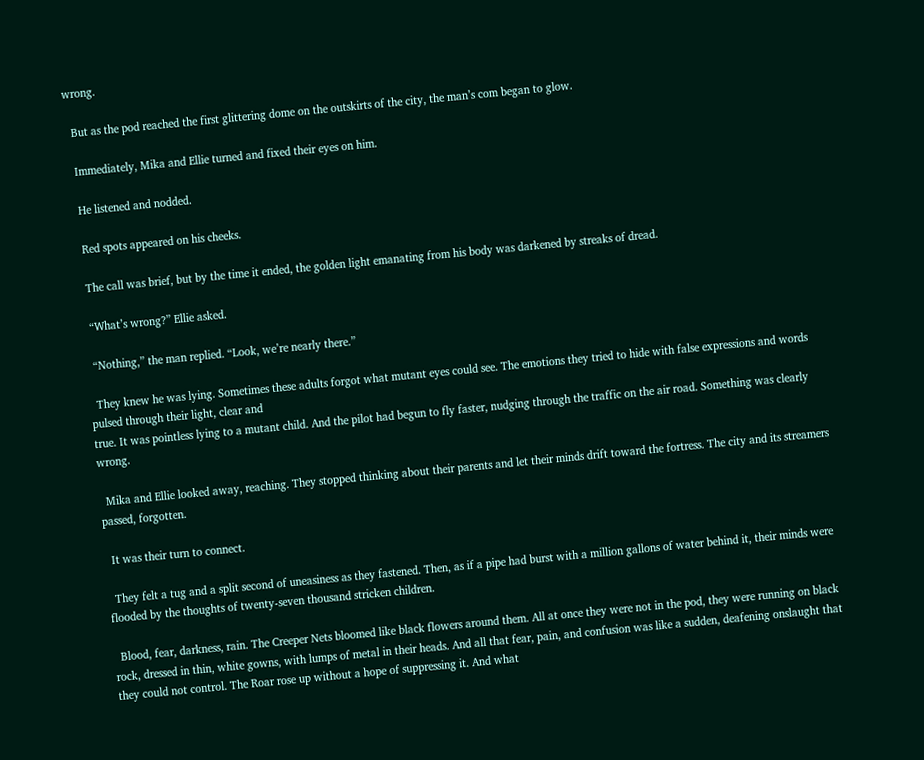wrong.

  But as the pod reached the first glittering dome on the outskirts of the city, the man’s com began to glow.

  Immediately, Mika and Ellie turned and fixed their eyes on him.

  He listened and nodded.

  Red spots appeared on his cheeks.

  The call was brief, but by the time it ended, the golden light emanating from his body was darkened by streaks of dread.

  “What’s wrong?” Ellie asked.

  “Nothing,” the man replied. “Look, we’re nearly there.”

  They knew he was lying. Sometimes these adults forgot what mutant eyes could see. The emotions they tried to hide with false expressions and words pulsed through their light, clear and
true. It was pointless lying to a mutant child. And the pilot had begun to fly faster, nudging through the traffic on the air road. Something was clearly wrong.

  Mika and Ellie looked away, reaching. They stopped thinking about their parents and let their minds drift toward the fortress. The city and its streamers passed, forgotten.

  It was their turn to connect.

  They felt a tug and a split second of uneasiness as they fastened. Then, as if a pipe had burst with a million gallons of water behind it, their minds were flooded by the thoughts of twenty-seven thousand stricken children.

  Blood, fear, darkness, rain. The Creeper Nets bloomed like black flowers around them. All at once they were not in the pod, they were running on black rock, dressed in thin, white gowns, with lumps of metal in their heads. And all that fear, pain, and confusion was like a sudden, deafening onslaught that they could not control. The Roar rose up without a hope of suppressing it. And what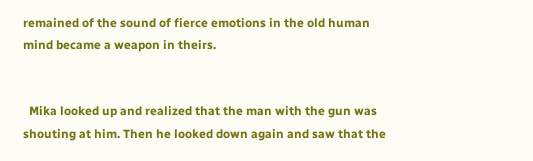remained of the sound of fierce emotions in the old human mind became a weapon in theirs.


  Mika looked up and realized that the man with the gun was shouting at him. Then he looked down again and saw that the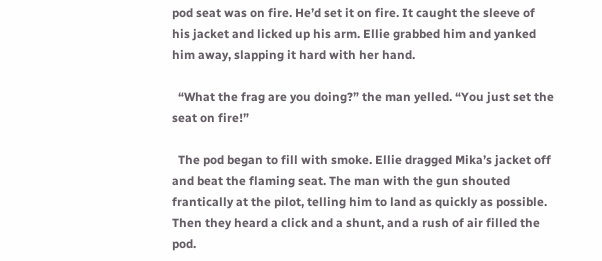pod seat was on fire. He’d set it on fire. It caught the sleeve of his jacket and licked up his arm. Ellie grabbed him and yanked him away, slapping it hard with her hand.

  “What the frag are you doing?” the man yelled. “You just set the seat on fire!”

  The pod began to fill with smoke. Ellie dragged Mika’s jacket off and beat the flaming seat. The man with the gun shouted frantically at the pilot, telling him to land as quickly as possible. Then they heard a click and a shunt, and a rush of air filled the pod.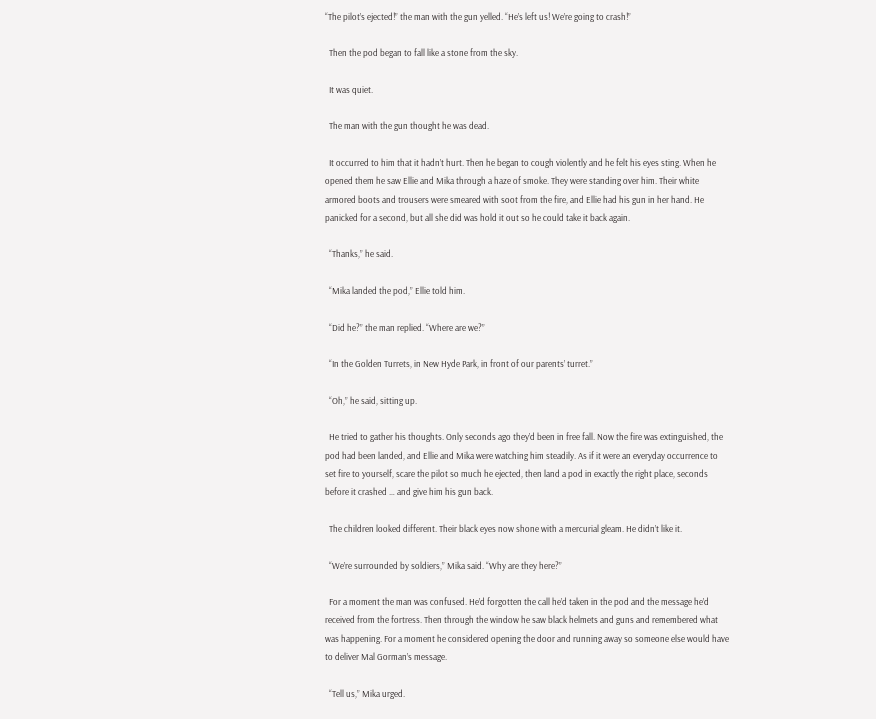“The pilot’s ejected!” the man with the gun yelled. “He’s left us! We’re going to crash!”

  Then the pod began to fall like a stone from the sky.

  It was quiet.

  The man with the gun thought he was dead.

  It occurred to him that it hadn’t hurt. Then he began to cough violently and he felt his eyes sting. When he opened them he saw Ellie and Mika through a haze of smoke. They were standing over him. Their white armored boots and trousers were smeared with soot from the fire, and Ellie had his gun in her hand. He panicked for a second, but all she did was hold it out so he could take it back again.

  “Thanks,” he said.

  “Mika landed the pod,” Ellie told him.

  “Did he?” the man replied. “Where are we?”

  “In the Golden Turrets, in New Hyde Park, in front of our parents’ turret.”

  “Oh,” he said, sitting up.

  He tried to gather his thoughts. Only seconds ago they’d been in free fall. Now the fire was extinguished, the pod had been landed, and Ellie and Mika were watching him steadily. As if it were an everyday occurrence to set fire to yourself, scare the pilot so much he ejected, then land a pod in exactly the right place, seconds before it crashed … and give him his gun back.

  The children looked different. Their black eyes now shone with a mercurial gleam. He didn’t like it.

  “We’re surrounded by soldiers,” Mika said. “Why are they here?”

  For a moment the man was confused. He’d forgotten the call he’d taken in the pod and the message he’d received from the fortress. Then through the window he saw black helmets and guns and remembered what was happening. For a moment he considered opening the door and running away so someone else would have to deliver Mal Gorman’s message.

  “Tell us,” Mika urged.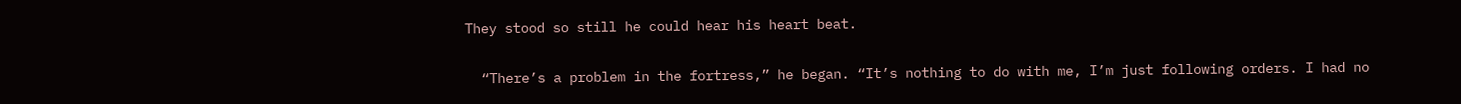They stood so still he could hear his heart beat.

  “There’s a problem in the fortress,” he began. “It’s nothing to do with me, I’m just following orders. I had no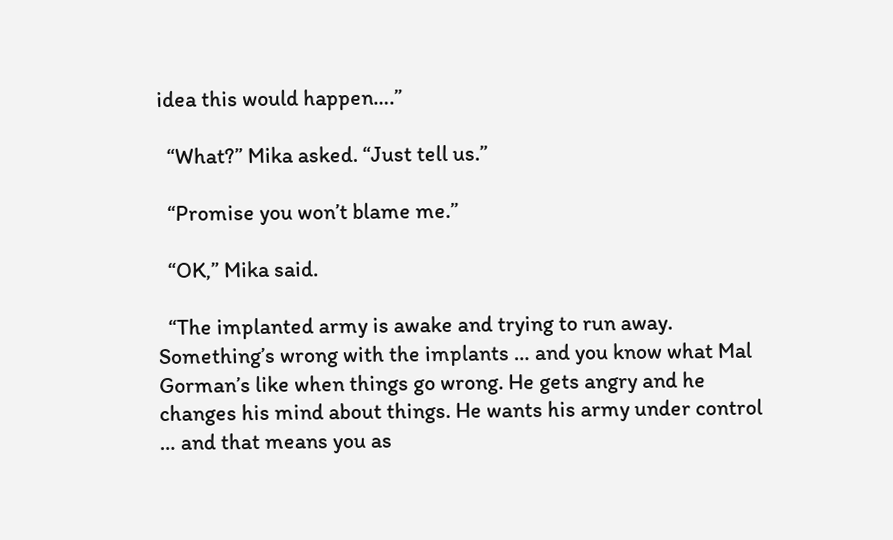idea this would happen….”

  “What?” Mika asked. “Just tell us.”

  “Promise you won’t blame me.”

  “OK,” Mika said.

  “The implanted army is awake and trying to run away. Something’s wrong with the implants … and you know what Mal Gorman’s like when things go wrong. He gets angry and he changes his mind about things. He wants his army under control … and that means you as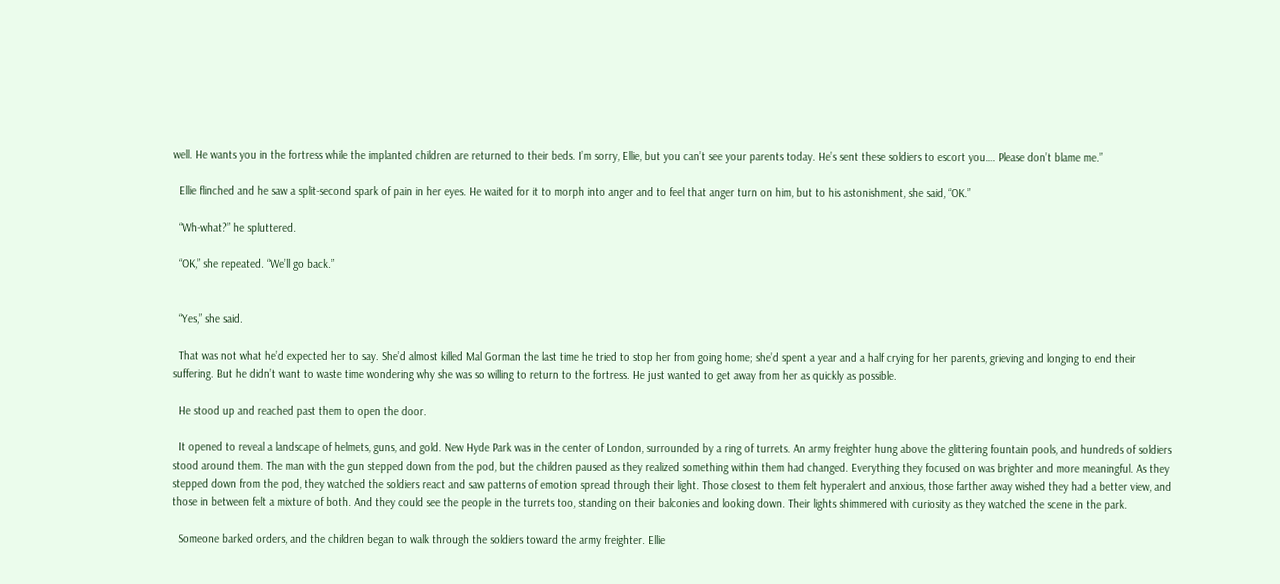well. He wants you in the fortress while the implanted children are returned to their beds. I’m sorry, Ellie, but you can’t see your parents today. He’s sent these soldiers to escort you…. Please don’t blame me.”

  Ellie flinched and he saw a split-second spark of pain in her eyes. He waited for it to morph into anger and to feel that anger turn on him, but to his astonishment, she said, “OK.”

  “Wh-what?” he spluttered.

  “OK,” she repeated. “We’ll go back.”


  “Yes,” she said.

  That was not what he’d expected her to say. She’d almost killed Mal Gorman the last time he tried to stop her from going home; she’d spent a year and a half crying for her parents, grieving and longing to end their suffering. But he didn’t want to waste time wondering why she was so willing to return to the fortress. He just wanted to get away from her as quickly as possible.

  He stood up and reached past them to open the door.

  It opened to reveal a landscape of helmets, guns, and gold. New Hyde Park was in the center of London, surrounded by a ring of turrets. An army freighter hung above the glittering fountain pools, and hundreds of soldiers stood around them. The man with the gun stepped down from the pod, but the children paused as they realized something within them had changed. Everything they focused on was brighter and more meaningful. As they stepped down from the pod, they watched the soldiers react and saw patterns of emotion spread through their light. Those closest to them felt hyperalert and anxious, those farther away wished they had a better view, and those in between felt a mixture of both. And they could see the people in the turrets too, standing on their balconies and looking down. Their lights shimmered with curiosity as they watched the scene in the park.

  Someone barked orders, and the children began to walk through the soldiers toward the army freighter. Ellie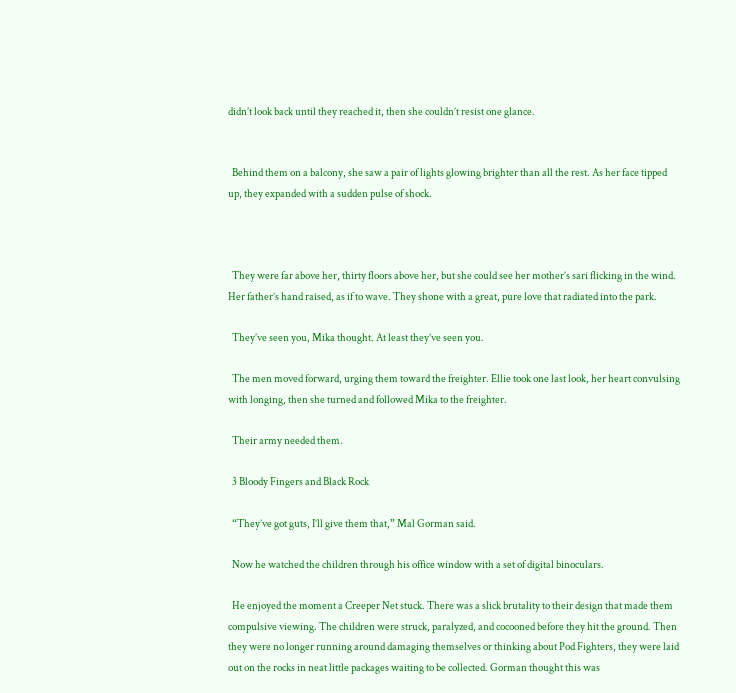didn’t look back until they reached it, then she couldn’t resist one glance.


  Behind them on a balcony, she saw a pair of lights glowing brighter than all the rest. As her face tipped up, they expanded with a sudden pulse of shock.



  They were far above her, thirty floors above her, but she could see her mother’s sari flicking in the wind. Her father’s hand raised, as if to wave. They shone with a great, pure love that radiated into the park.

  They’ve seen you, Mika thought. At least they’ve seen you.

  The men moved forward, urging them toward the freighter. Ellie took one last look, her heart convulsing with longing, then she turned and followed Mika to the freighter.

  Their army needed them.

  3 Bloody Fingers and Black Rock

  “They’ve got guts, I’ll give them that,” Mal Gorman said.

  Now he watched the children through his office window with a set of digital binoculars.

  He enjoyed the moment a Creeper Net stuck. There was a slick brutality to their design that made them compulsive viewing. The children were struck, paralyzed, and cocooned before they hit the ground. Then they were no longer running around damaging themselves or thinking about Pod Fighters, they were laid out on the rocks in neat little packages waiting to be collected. Gorman thought this was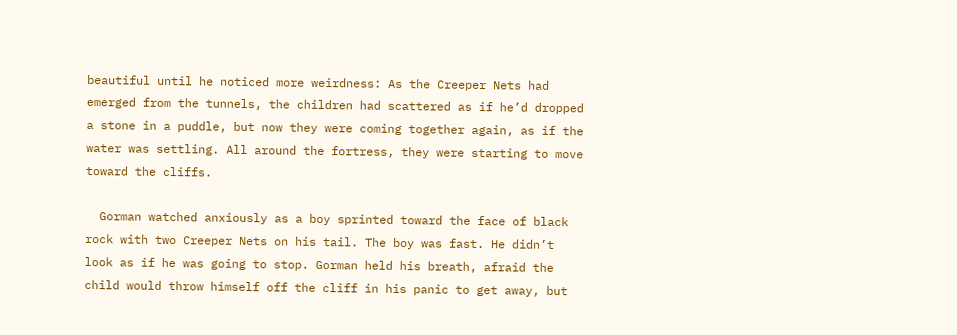beautiful until he noticed more weirdness: As the Creeper Nets had emerged from the tunnels, the children had scattered as if he’d dropped a stone in a puddle, but now they were coming together again, as if the water was settling. All around the fortress, they were starting to move toward the cliffs.

  Gorman watched anxiously as a boy sprinted toward the face of black rock with two Creeper Nets on his tail. The boy was fast. He didn’t look as if he was going to stop. Gorman held his breath, afraid the child would throw himself off the cliff in his panic to get away, but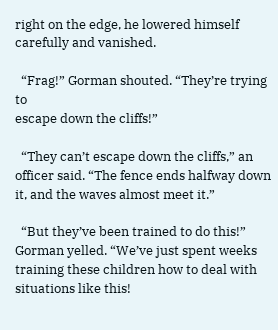right on the edge, he lowered himself carefully and vanished.

  “Frag!” Gorman shouted. “They’re trying to
escape down the cliffs!”

  “They can’t escape down the cliffs,” an officer said. “The fence ends halfway down it, and the waves almost meet it.”

  “But they’ve been trained to do this!” Gorman yelled. “We’ve just spent weeks training these children how to deal with situations like this!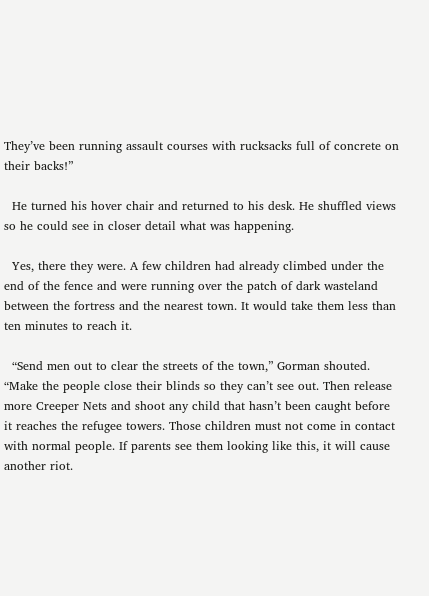They’ve been running assault courses with rucksacks full of concrete on their backs!”

  He turned his hover chair and returned to his desk. He shuffled views so he could see in closer detail what was happening.

  Yes, there they were. A few children had already climbed under the end of the fence and were running over the patch of dark wasteland between the fortress and the nearest town. It would take them less than ten minutes to reach it.

  “Send men out to clear the streets of the town,” Gorman shouted. “Make the people close their blinds so they can’t see out. Then release more Creeper Nets and shoot any child that hasn’t been caught before it reaches the refugee towers. Those children must not come in contact with normal people. If parents see them looking like this, it will cause another riot.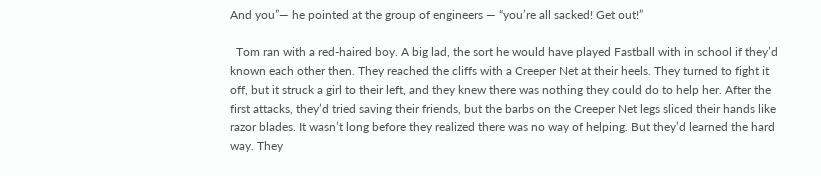And you”— he pointed at the group of engineers — “you’re all sacked! Get out!”

  Tom ran with a red-haired boy. A big lad, the sort he would have played Fastball with in school if they’d known each other then. They reached the cliffs with a Creeper Net at their heels. They turned to fight it off, but it struck a girl to their left, and they knew there was nothing they could do to help her. After the first attacks, they’d tried saving their friends, but the barbs on the Creeper Net legs sliced their hands like razor blades. It wasn’t long before they realized there was no way of helping. But they’d learned the hard way. They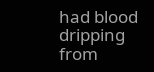had blood dripping from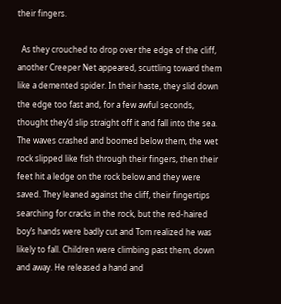their fingers.

  As they crouched to drop over the edge of the cliff, another Creeper Net appeared, scuttling toward them like a demented spider. In their haste, they slid down the edge too fast and, for a few awful seconds, thought they’d slip straight off it and fall into the sea. The waves crashed and boomed below them, the wet rock slipped like fish through their fingers, then their feet hit a ledge on the rock below and they were saved. They leaned against the cliff, their fingertips searching for cracks in the rock, but the red-haired boy’s hands were badly cut and Tom realized he was likely to fall. Children were climbing past them, down and away. He released a hand and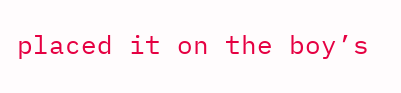placed it on the boy’s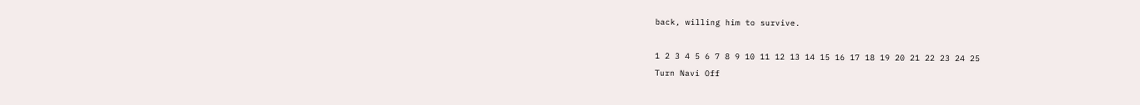back, willing him to survive.

1 2 3 4 5 6 7 8 9 10 11 12 13 14 15 16 17 18 19 20 21 22 23 24 25
Turn Navi Off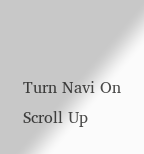Turn Navi On
Scroll Up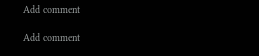Add comment

Add comment